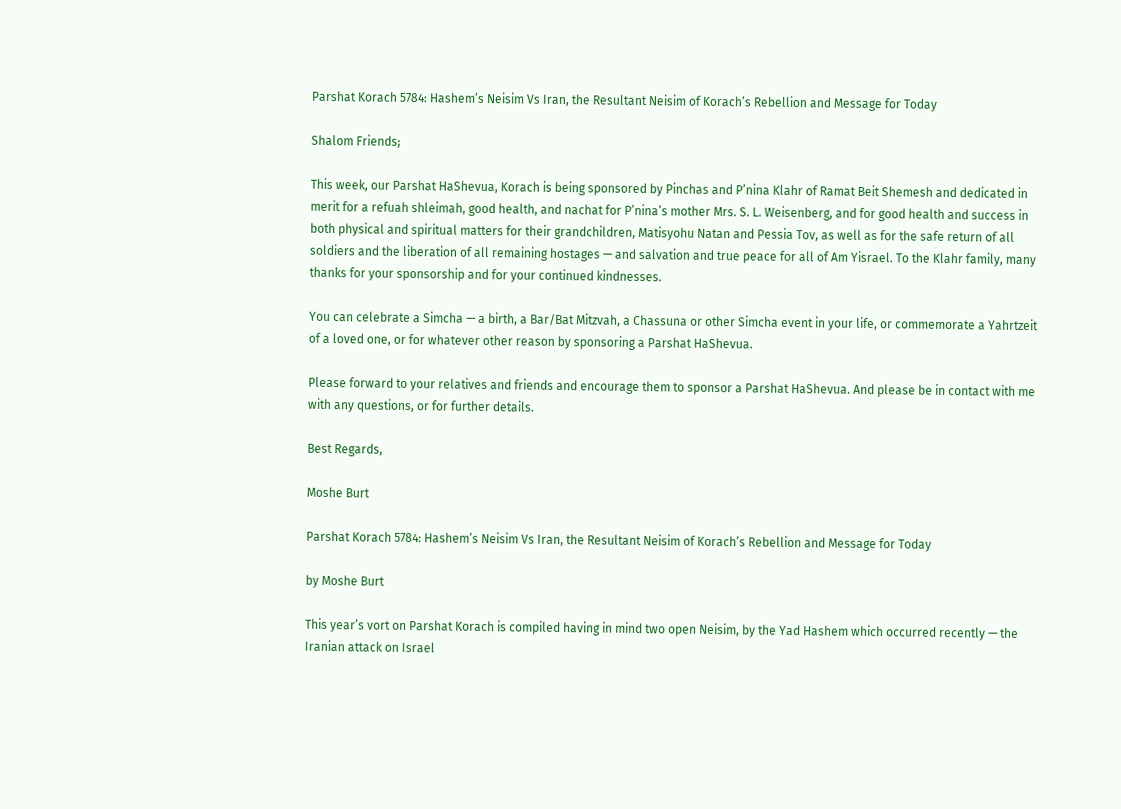Parshat Korach 5784: Hashem’s Neisim Vs Iran, the Resultant Neisim of Korach’s Rebellion and Message for Today

Shalom Friends;

This week, our Parshat HaShevua, Korach is being sponsored by Pinchas and P’nina Klahr of Ramat Beit Shemesh and dedicated in merit for a refuah shleimah, good health, and nachat for P’nina’s mother Mrs. S. L. Weisenberg, and for good health and success in both physical and spiritual matters for their grandchildren, Matisyohu Natan and Pessia Tov, as well as for the safe return of all soldiers and the liberation of all remaining hostages — and salvation and true peace for all of Am Yisrael. To the Klahr family, many thanks for your sponsorship and for your continued kindnesses.

You can celebrate a Simcha — a birth, a Bar/Bat Mitzvah, a Chassuna or other Simcha event in your life, or commemorate a Yahrtzeit of a loved one, or for whatever other reason by sponsoring a Parshat HaShevua.

Please forward to your relatives and friends and encourage them to sponsor a Parshat HaShevua. And please be in contact with me with any questions, or for further details.

Best Regards,

Moshe Burt

Parshat Korach 5784: Hashem’s Neisim Vs Iran, the Resultant Neisim of Korach’s Rebellion and Message for Today

by Moshe Burt

This year’s vort on Parshat Korach is compiled having in mind two open Neisim, by the Yad Hashem which occurred recently — the Iranian attack on Israel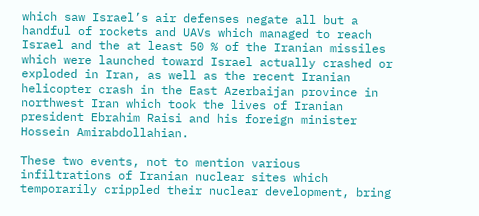which saw Israel’s air defenses negate all but a handful of rockets and UAVs which managed to reach Israel and the at least 50 % of the Iranian missiles which were launched toward Israel actually crashed or exploded in Iran, as well as the recent Iranian helicopter crash in the East Azerbaijan province in northwest Iran which took the lives of Iranian president Ebrahim Raisi and his foreign minister Hossein Amirabdollahian.

These two events, not to mention various infiltrations of Iranian nuclear sites which temporarily crippled their nuclear development, bring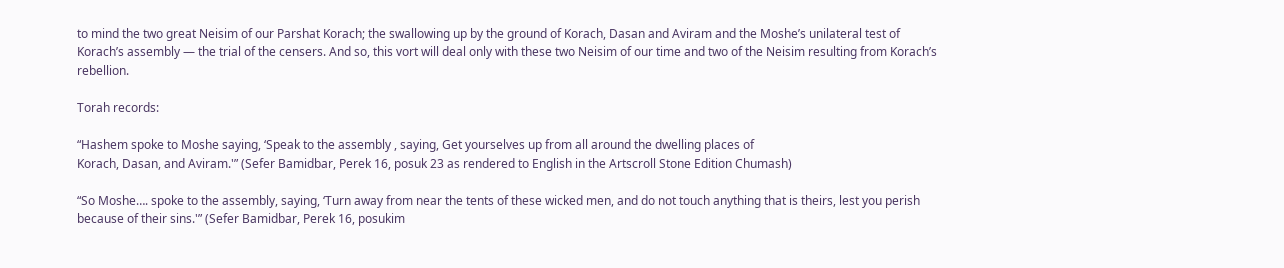to mind the two great Neisim of our Parshat Korach; the swallowing up by the ground of Korach, Dasan and Aviram and the Moshe’s unilateral test of Korach’s assembly — the trial of the censers. And so, this vort will deal only with these two Neisim of our time and two of the Neisim resulting from Korach’s rebellion.

Torah records:

“Hashem spoke to Moshe saying, ‘Speak to the assembly , saying, Get yourselves up from all around the dwelling places of
Korach, Dasan, and Aviram.'” (Sefer Bamidbar, Perek 16, posuk 23 as rendered to English in the Artscroll Stone Edition Chumash)

“So Moshe…. spoke to the assembly, saying, ‘Turn away from near the tents of these wicked men, and do not touch anything that is theirs, lest you perish because of their sins.'” (Sefer Bamidbar, Perek 16, posukim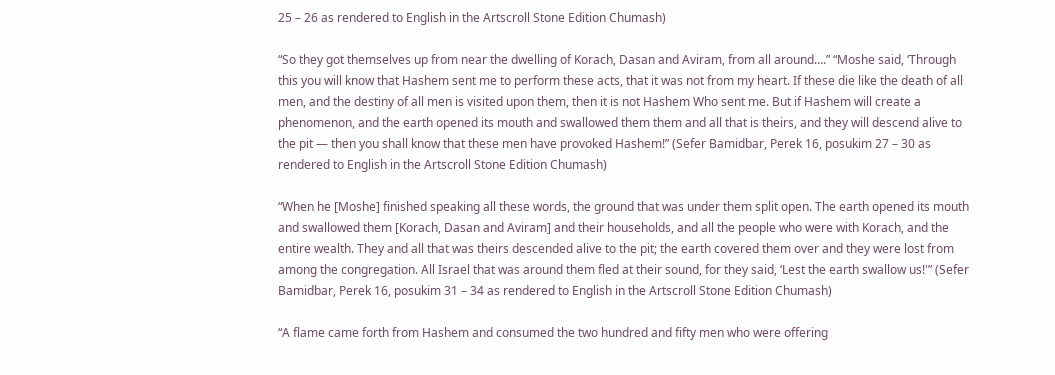25 – 26 as rendered to English in the Artscroll Stone Edition Chumash)

“So they got themselves up from near the dwelling of Korach, Dasan and Aviram, from all around….” “Moshe said, ‘Through this you will know that Hashem sent me to perform these acts, that it was not from my heart. If these die like the death of all men, and the destiny of all men is visited upon them, then it is not Hashem Who sent me. But if Hashem will create a phenomenon, and the earth opened its mouth and swallowed them them and all that is theirs, and they will descend alive to the pit — then you shall know that these men have provoked Hashem!” (Sefer Bamidbar, Perek 16, posukim 27 – 30 as rendered to English in the Artscroll Stone Edition Chumash)

“When he [Moshe] finished speaking all these words, the ground that was under them split open. The earth opened its mouth and swallowed them [Korach, Dasan and Aviram] and their households, and all the people who were with Korach, and the entire wealth. They and all that was theirs descended alive to the pit; the earth covered them over and they were lost from among the congregation. All Israel that was around them fled at their sound, for they said, ‘Lest the earth swallow us!'” (Sefer Bamidbar, Perek 16, posukim 31 – 34 as rendered to English in the Artscroll Stone Edition Chumash)

“A flame came forth from Hashem and consumed the two hundred and fifty men who were offering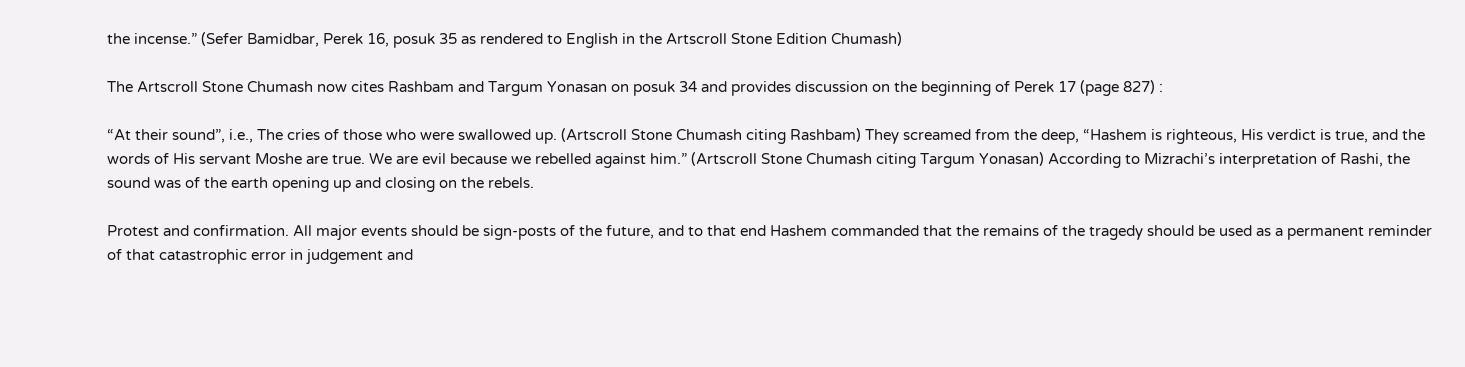the incense.” (Sefer Bamidbar, Perek 16, posuk 35 as rendered to English in the Artscroll Stone Edition Chumash)

The Artscroll Stone Chumash now cites Rashbam and Targum Yonasan on posuk 34 and provides discussion on the beginning of Perek 17 (page 827) :

“At their sound”, i.e., The cries of those who were swallowed up. (Artscroll Stone Chumash citing Rashbam) They screamed from the deep, “Hashem is righteous, His verdict is true, and the words of His servant Moshe are true. We are evil because we rebelled against him.” (Artscroll Stone Chumash citing Targum Yonasan) According to Mizrachi’s interpretation of Rashi, the sound was of the earth opening up and closing on the rebels.

Protest and confirmation. All major events should be sign-posts of the future, and to that end Hashem commanded that the remains of the tragedy should be used as a permanent reminder of that catastrophic error in judgement and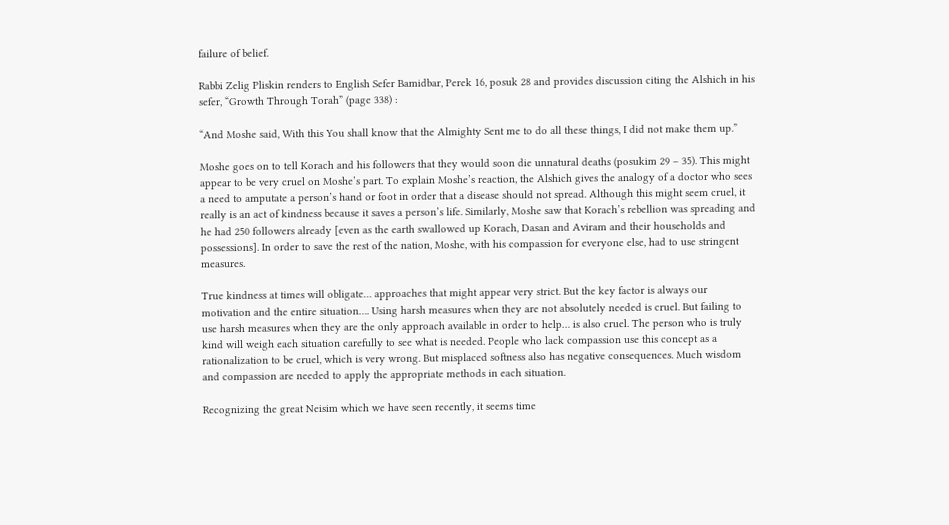failure of belief.

Rabbi Zelig Pliskin renders to English Sefer Bamidbar, Perek 16, posuk 28 and provides discussion citing the Alshich in his sefer, “Growth Through Torah” (page 338) :

“And Moshe said, With this You shall know that the Almighty Sent me to do all these things, I did not make them up.”

Moshe goes on to tell Korach and his followers that they would soon die unnatural deaths (posukim 29 – 35). This might appear to be very cruel on Moshe’s part. To explain Moshe’s reaction, the Alshich gives the analogy of a doctor who sees a need to amputate a person’s hand or foot in order that a disease should not spread. Although this might seem cruel, it really is an act of kindness because it saves a person’s life. Similarly, Moshe saw that Korach’s rebellion was spreading and he had 250 followers already [even as the earth swallowed up Korach, Dasan and Aviram and their households and possessions]. In order to save the rest of the nation, Moshe, with his compassion for everyone else, had to use stringent measures.

True kindness at times will obligate… approaches that might appear very strict. But the key factor is always our motivation and the entire situation…. Using harsh measures when they are not absolutely needed is cruel. But failing to use harsh measures when they are the only approach available in order to help… is also cruel. The person who is truly kind will weigh each situation carefully to see what is needed. People who lack compassion use this concept as a rationalization to be cruel, which is very wrong. But misplaced softness also has negative consequences. Much wisdom and compassion are needed to apply the appropriate methods in each situation.

Recognizing the great Neisim which we have seen recently, it seems time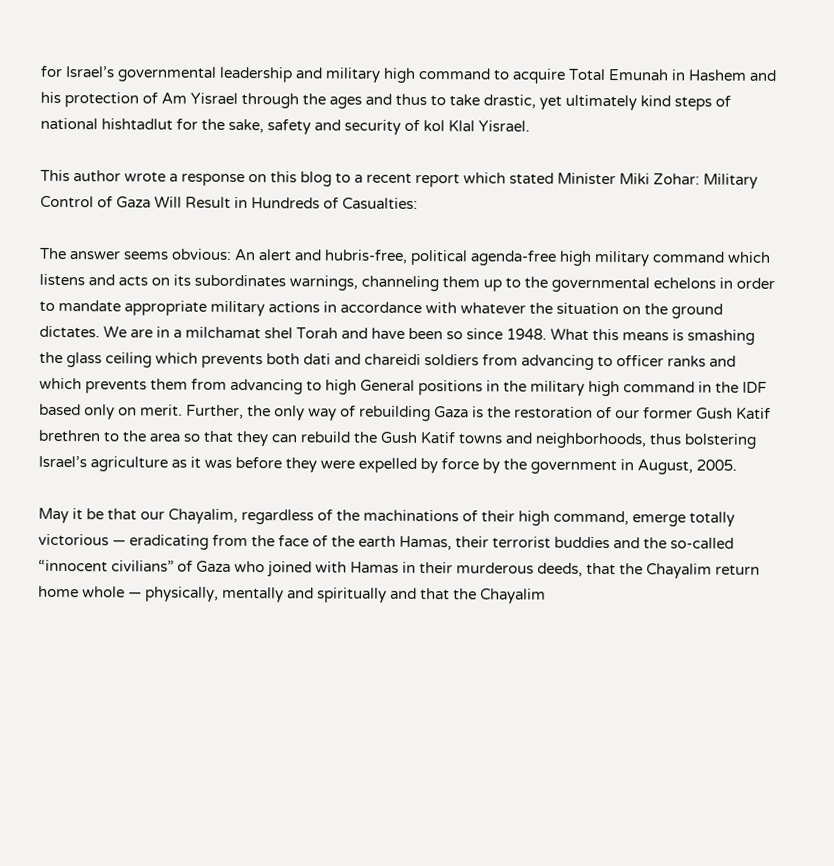for Israel’s governmental leadership and military high command to acquire Total Emunah in Hashem and his protection of Am Yisrael through the ages and thus to take drastic, yet ultimately kind steps of national hishtadlut for the sake, safety and security of kol Klal Yisrael.

This author wrote a response on this blog to a recent report which stated Minister Miki Zohar: Military Control of Gaza Will Result in Hundreds of Casualties:

The answer seems obvious: An alert and hubris-free, political agenda-free high military command which listens and acts on its subordinates warnings, channeling them up to the governmental echelons in order to mandate appropriate military actions in accordance with whatever the situation on the ground dictates. We are in a milchamat shel Torah and have been so since 1948. What this means is smashing the glass ceiling which prevents both dati and chareidi soldiers from advancing to officer ranks and which prevents them from advancing to high General positions in the military high command in the IDF based only on merit. Further, the only way of rebuilding Gaza is the restoration of our former Gush Katif brethren to the area so that they can rebuild the Gush Katif towns and neighborhoods, thus bolstering Israel’s agriculture as it was before they were expelled by force by the government in August, 2005.

May it be that our Chayalim, regardless of the machinations of their high command, emerge totally victorious — eradicating from the face of the earth Hamas, their terrorist buddies and the so-called “innocent civilians” of Gaza who joined with Hamas in their murderous deeds, that the Chayalim return home whole — physically, mentally and spiritually and that the Chayalim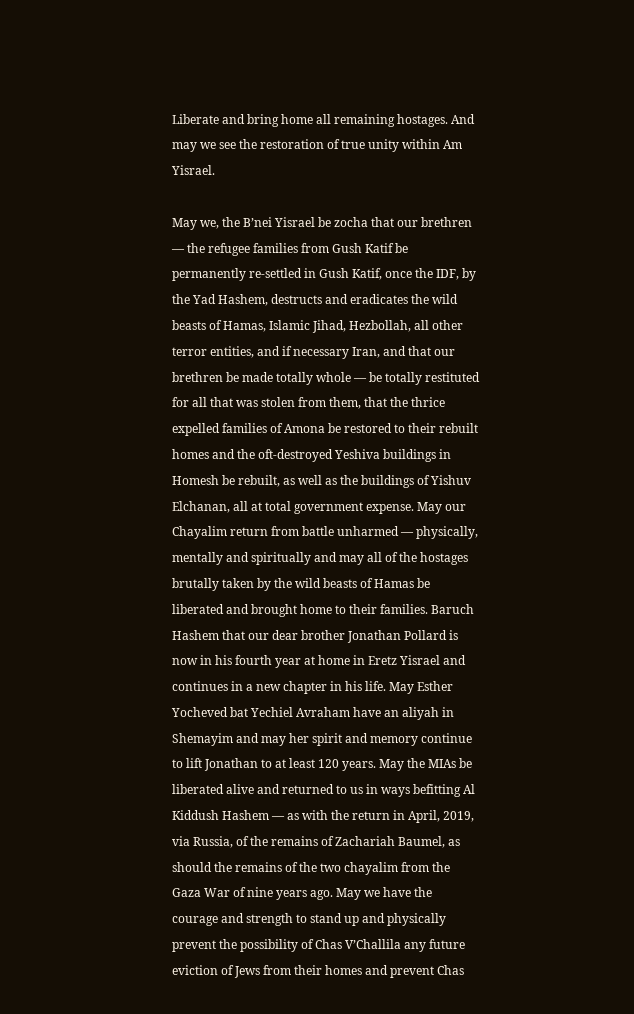Liberate and bring home all remaining hostages. And may we see the restoration of true unity within Am Yisrael.

May we, the B’nei Yisrael be zocha that our brethren — the refugee families from Gush Katif be permanently re-settled in Gush Katif, once the IDF, by the Yad Hashem, destructs and eradicates the wild beasts of Hamas, Islamic Jihad, Hezbollah, all other terror entities, and if necessary Iran, and that our brethren be made totally whole — be totally restituted for all that was stolen from them, that the thrice expelled families of Amona be restored to their rebuilt homes and the oft-destroyed Yeshiva buildings in Homesh be rebuilt, as well as the buildings of Yishuv Elchanan, all at total government expense. May our Chayalim return from battle unharmed — physically, mentally and spiritually and may all of the hostages brutally taken by the wild beasts of Hamas be liberated and brought home to their families. Baruch Hashem that our dear brother Jonathan Pollard is now in his fourth year at home in Eretz Yisrael and continues in a new chapter in his life. May Esther Yocheved bat Yechiel Avraham have an aliyah in Shemayim and may her spirit and memory continue to lift Jonathan to at least 120 years. May the MIAs be liberated alive and returned to us in ways befitting Al Kiddush Hashem — as with the return in April, 2019, via Russia, of the remains of Zachariah Baumel, as should the remains of the two chayalim from the Gaza War of nine years ago. May we have the courage and strength to stand up and physically prevent the possibility of Chas V’Challila any future eviction of Jews from their homes and prevent Chas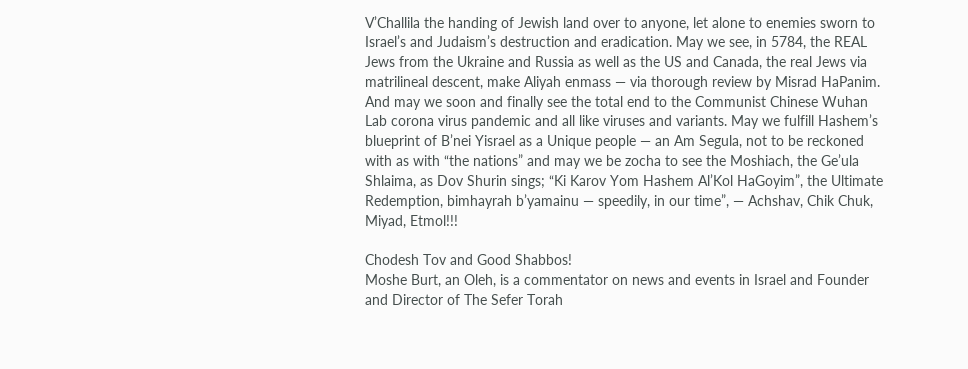V’Challila the handing of Jewish land over to anyone, let alone to enemies sworn to Israel’s and Judaism’s destruction and eradication. May we see, in 5784, the REAL Jews from the Ukraine and Russia as well as the US and Canada, the real Jews via matrilineal descent, make Aliyah enmass — via thorough review by Misrad HaPanim. And may we soon and finally see the total end to the Communist Chinese Wuhan Lab corona virus pandemic and all like viruses and variants. May we fulfill Hashem’s blueprint of B’nei Yisrael as a Unique people — an Am Segula, not to be reckoned with as with “the nations” and may we be zocha to see the Moshiach, the Ge’ula Shlaima, as Dov Shurin sings; “Ki Karov Yom Hashem Al’Kol HaGoyim”, the Ultimate Redemption, bimhayrah b’yamainu — speedily, in our time”, — Achshav, Chik Chuk, Miyad, Etmol!!!

Chodesh Tov and Good Shabbos!
Moshe Burt, an Oleh, is a commentator on news and events in Israel and Founder and Director of The Sefer Torah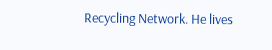Recycling Network. He lives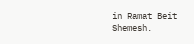in Ramat Beit Shemesh.